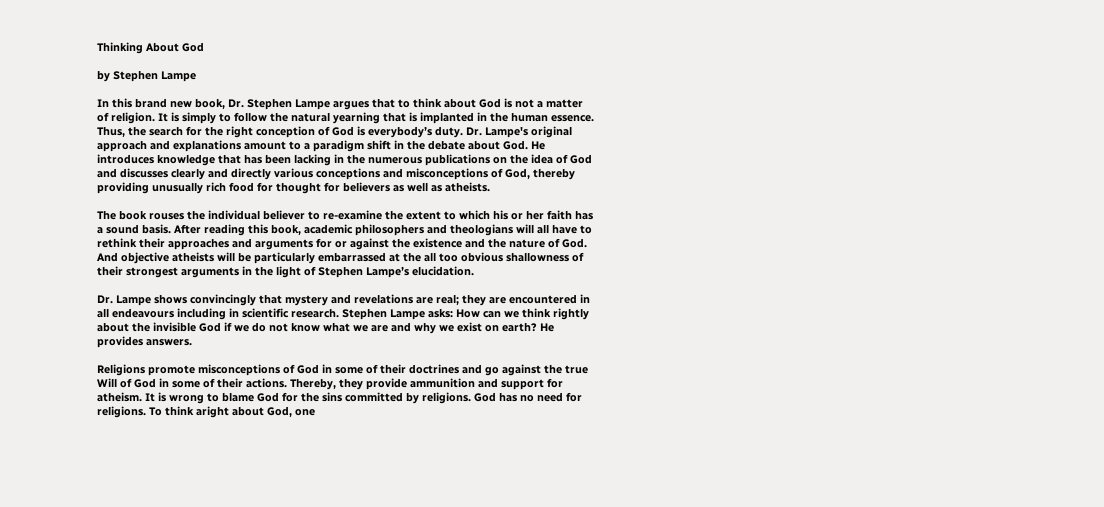Thinking About God

by Stephen Lampe

In this brand new book, Dr. Stephen Lampe argues that to think about God is not a matter of religion. It is simply to follow the natural yearning that is implanted in the human essence. Thus, the search for the right conception of God is everybody’s duty. Dr. Lampe's original approach and explanations amount to a paradigm shift in the debate about God. He introduces knowledge that has been lacking in the numerous publications on the idea of God and discusses clearly and directly various conceptions and misconceptions of God, thereby providing unusually rich food for thought for believers as well as atheists.

The book rouses the individual believer to re-examine the extent to which his or her faith has a sound basis. After reading this book, academic philosophers and theologians will all have to rethink their approaches and arguments for or against the existence and the nature of God. And objective atheists will be particularly embarrassed at the all too obvious shallowness of their strongest arguments in the light of Stephen Lampe’s elucidation.

Dr. Lampe shows convincingly that mystery and revelations are real; they are encountered in all endeavours including in scientific research. Stephen Lampe asks: How can we think rightly about the invisible God if we do not know what we are and why we exist on earth? He provides answers.

Religions promote misconceptions of God in some of their doctrines and go against the true Will of God in some of their actions. Thereby, they provide ammunition and support for atheism. It is wrong to blame God for the sins committed by religions. God has no need for religions. To think aright about God, one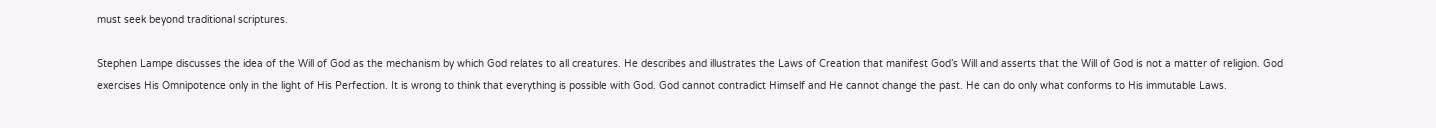must seek beyond traditional scriptures.

Stephen Lampe discusses the idea of the Will of God as the mechanism by which God relates to all creatures. He describes and illustrates the Laws of Creation that manifest God’s Will and asserts that the Will of God is not a matter of religion. God exercises His Omnipotence only in the light of His Perfection. It is wrong to think that everything is possible with God. God cannot contradict Himself and He cannot change the past. He can do only what conforms to His immutable Laws.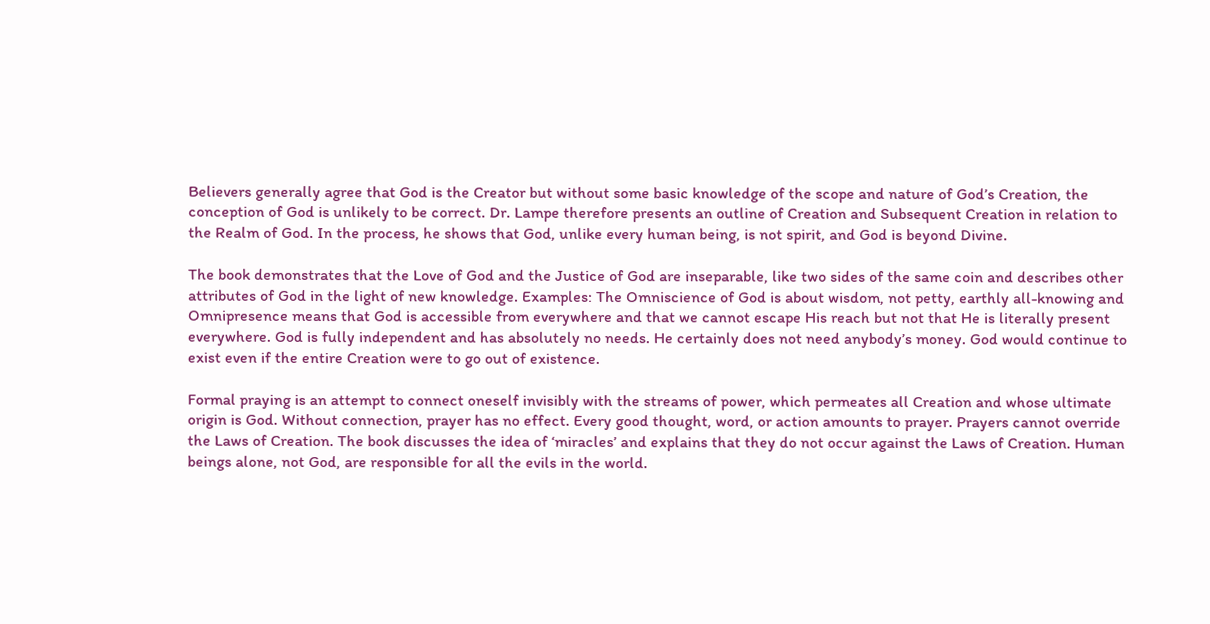Believers generally agree that God is the Creator but without some basic knowledge of the scope and nature of God’s Creation, the conception of God is unlikely to be correct. Dr. Lampe therefore presents an outline of Creation and Subsequent Creation in relation to the Realm of God. In the process, he shows that God, unlike every human being, is not spirit, and God is beyond Divine.

The book demonstrates that the Love of God and the Justice of God are inseparable, like two sides of the same coin and describes other attributes of God in the light of new knowledge. Examples: The Omniscience of God is about wisdom, not petty, earthly all-knowing and Omnipresence means that God is accessible from everywhere and that we cannot escape His reach but not that He is literally present everywhere. God is fully independent and has absolutely no needs. He certainly does not need anybody’s money. God would continue to exist even if the entire Creation were to go out of existence.

Formal praying is an attempt to connect oneself invisibly with the streams of power, which permeates all Creation and whose ultimate origin is God. Without connection, prayer has no effect. Every good thought, word, or action amounts to prayer. Prayers cannot override the Laws of Creation. The book discusses the idea of ‘miracles’ and explains that they do not occur against the Laws of Creation. Human beings alone, not God, are responsible for all the evils in the world.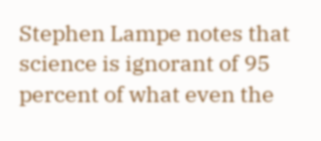Stephen Lampe notes that science is ignorant of 95 percent of what even the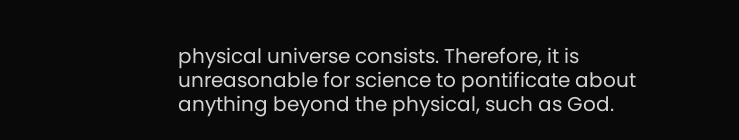physical universe consists. Therefore, it is unreasonable for science to pontificate about anything beyond the physical, such as God.